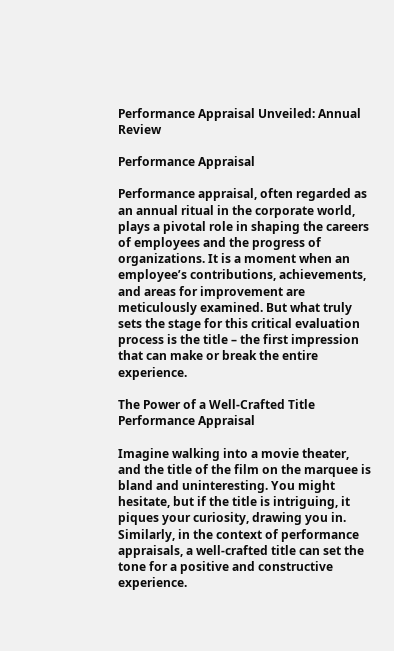Performance Appraisal Unveiled: Annual Review

Performance Appraisal

Performance appraisal, often regarded as an annual ritual in the corporate world, plays a pivotal role in shaping the careers of employees and the progress of organizations. It is a moment when an employee’s contributions, achievements, and areas for improvement are meticulously examined. But what truly sets the stage for this critical evaluation process is the title – the first impression that can make or break the entire experience.

The Power of a Well-Crafted Title Performance Appraisal

Imagine walking into a movie theater, and the title of the film on the marquee is bland and uninteresting. You might hesitate, but if the title is intriguing, it piques your curiosity, drawing you in. Similarly, in the context of performance appraisals, a well-crafted title can set the tone for a positive and constructive experience.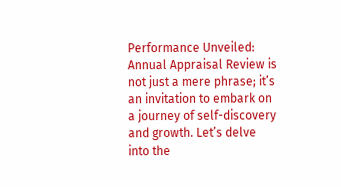Performance Unveiled: Annual Appraisal Review is not just a mere phrase; it’s an invitation to embark on a journey of self-discovery and growth. Let’s delve into the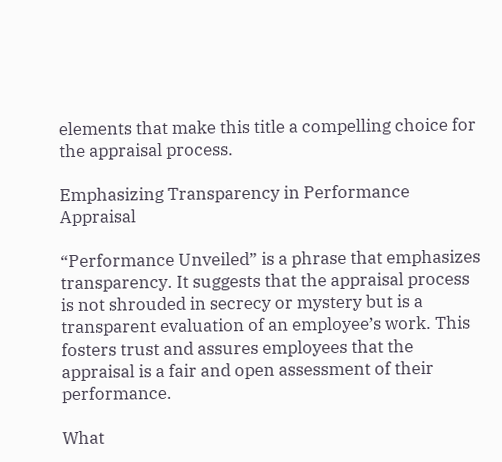elements that make this title a compelling choice for the appraisal process.

Emphasizing Transparency in Performance Appraisal

“Performance Unveiled” is a phrase that emphasizes transparency. It suggests that the appraisal process is not shrouded in secrecy or mystery but is a transparent evaluation of an employee’s work. This fosters trust and assures employees that the appraisal is a fair and open assessment of their performance.

What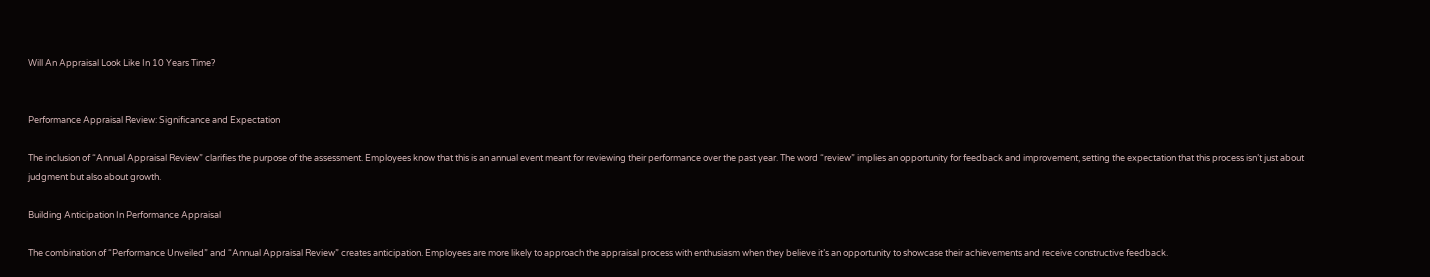Will An Appraisal Look Like In 10 Years Time?


Performance Appraisal Review: Significance and Expectation

The inclusion of “Annual Appraisal Review” clarifies the purpose of the assessment. Employees know that this is an annual event meant for reviewing their performance over the past year. The word “review” implies an opportunity for feedback and improvement, setting the expectation that this process isn’t just about judgment but also about growth.

Building Anticipation In Performance Appraisal

The combination of “Performance Unveiled” and “Annual Appraisal Review” creates anticipation. Employees are more likely to approach the appraisal process with enthusiasm when they believe it’s an opportunity to showcase their achievements and receive constructive feedback.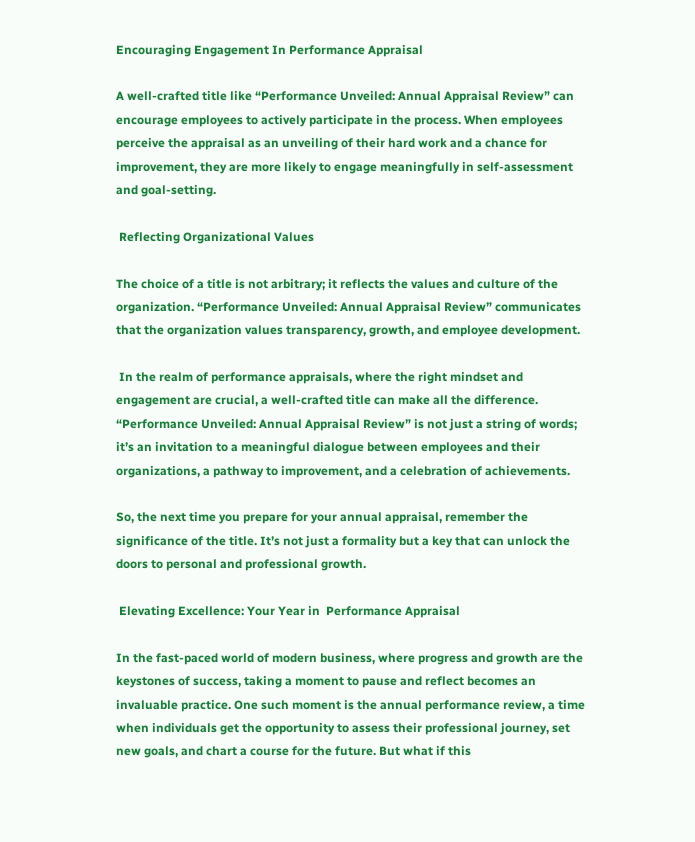Encouraging Engagement In Performance Appraisal

A well-crafted title like “Performance Unveiled: Annual Appraisal Review” can encourage employees to actively participate in the process. When employees perceive the appraisal as an unveiling of their hard work and a chance for improvement, they are more likely to engage meaningfully in self-assessment and goal-setting.

 Reflecting Organizational Values

The choice of a title is not arbitrary; it reflects the values and culture of the organization. “Performance Unveiled: Annual Appraisal Review” communicates that the organization values transparency, growth, and employee development.

 In the realm of performance appraisals, where the right mindset and engagement are crucial, a well-crafted title can make all the difference. “Performance Unveiled: Annual Appraisal Review” is not just a string of words; it’s an invitation to a meaningful dialogue between employees and their organizations, a pathway to improvement, and a celebration of achievements.

So, the next time you prepare for your annual appraisal, remember the significance of the title. It’s not just a formality but a key that can unlock the doors to personal and professional growth.

 Elevating Excellence: Your Year in  Performance Appraisal

In the fast-paced world of modern business, where progress and growth are the keystones of success, taking a moment to pause and reflect becomes an invaluable practice. One such moment is the annual performance review, a time when individuals get the opportunity to assess their professional journey, set new goals, and chart a course for the future. But what if this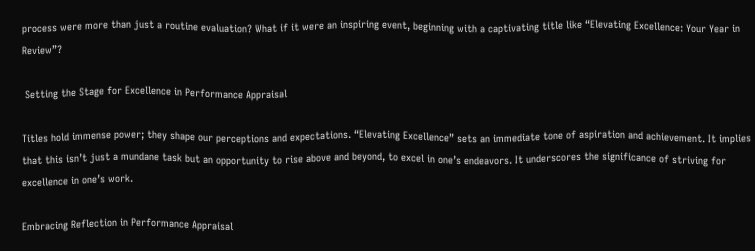process were more than just a routine evaluation? What if it were an inspiring event, beginning with a captivating title like “Elevating Excellence: Your Year in Review”?

 Setting the Stage for Excellence in Performance Appraisal

Titles hold immense power; they shape our perceptions and expectations. “Elevating Excellence” sets an immediate tone of aspiration and achievement. It implies that this isn’t just a mundane task but an opportunity to rise above and beyond, to excel in one’s endeavors. It underscores the significance of striving for excellence in one’s work.

Embracing Reflection in Performance Appraisal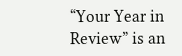“Your Year in Review” is an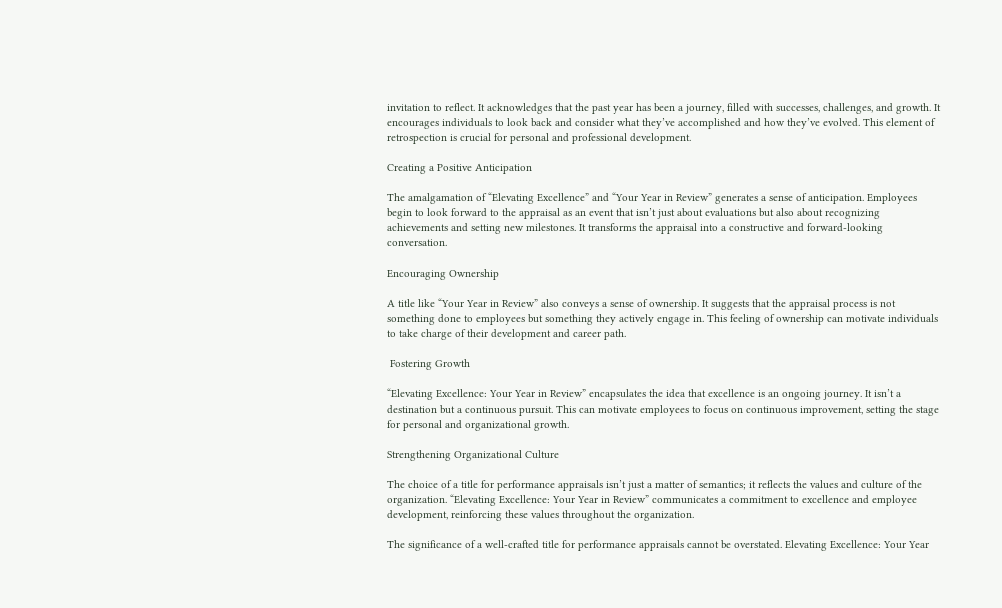invitation to reflect. It acknowledges that the past year has been a journey, filled with successes, challenges, and growth. It encourages individuals to look back and consider what they’ve accomplished and how they’ve evolved. This element of retrospection is crucial for personal and professional development.

Creating a Positive Anticipation

The amalgamation of “Elevating Excellence” and “Your Year in Review” generates a sense of anticipation. Employees begin to look forward to the appraisal as an event that isn’t just about evaluations but also about recognizing achievements and setting new milestones. It transforms the appraisal into a constructive and forward-looking conversation.

Encouraging Ownership

A title like “Your Year in Review” also conveys a sense of ownership. It suggests that the appraisal process is not something done to employees but something they actively engage in. This feeling of ownership can motivate individuals to take charge of their development and career path.

 Fostering Growth

“Elevating Excellence: Your Year in Review” encapsulates the idea that excellence is an ongoing journey. It isn’t a destination but a continuous pursuit. This can motivate employees to focus on continuous improvement, setting the stage for personal and organizational growth.

Strengthening Organizational Culture

The choice of a title for performance appraisals isn’t just a matter of semantics; it reflects the values and culture of the organization. “Elevating Excellence: Your Year in Review” communicates a commitment to excellence and employee development, reinforcing these values throughout the organization.

The significance of a well-crafted title for performance appraisals cannot be overstated. Elevating Excellence: Your Year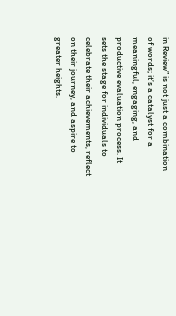in Review” is not just a combination of words; it’s a catalyst for a meaningful, engaging, and productive evaluation process. It sets the stage for individuals to celebrate their achievements, reflect on their journey, and aspire to greater heights.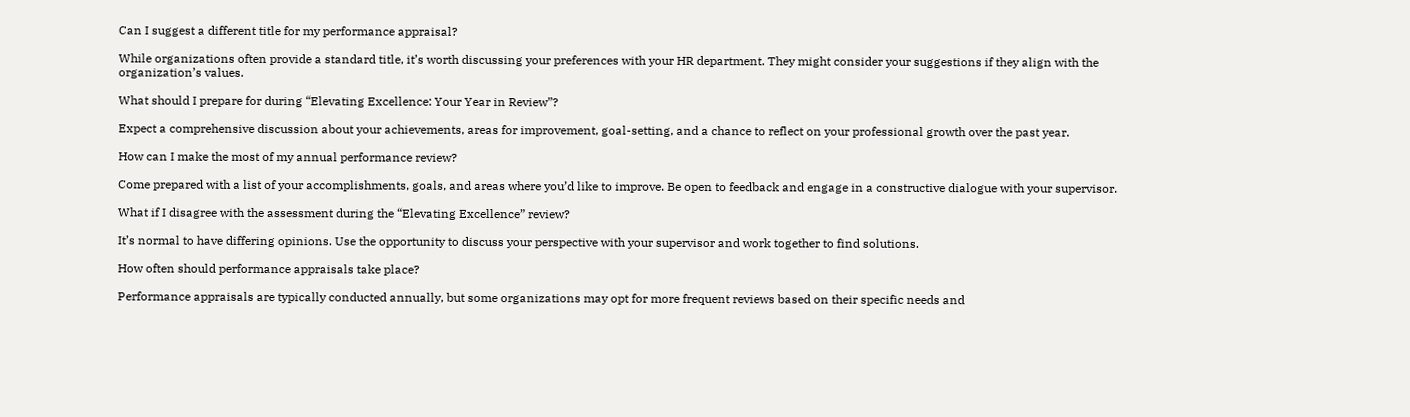Can I suggest a different title for my performance appraisal?

While organizations often provide a standard title, it’s worth discussing your preferences with your HR department. They might consider your suggestions if they align with the organization’s values.

What should I prepare for during “Elevating Excellence: Your Year in Review”?

Expect a comprehensive discussion about your achievements, areas for improvement, goal-setting, and a chance to reflect on your professional growth over the past year.

How can I make the most of my annual performance review?

Come prepared with a list of your accomplishments, goals, and areas where you’d like to improve. Be open to feedback and engage in a constructive dialogue with your supervisor.

What if I disagree with the assessment during the “Elevating Excellence” review?

It’s normal to have differing opinions. Use the opportunity to discuss your perspective with your supervisor and work together to find solutions.

How often should performance appraisals take place?

Performance appraisals are typically conducted annually, but some organizations may opt for more frequent reviews based on their specific needs and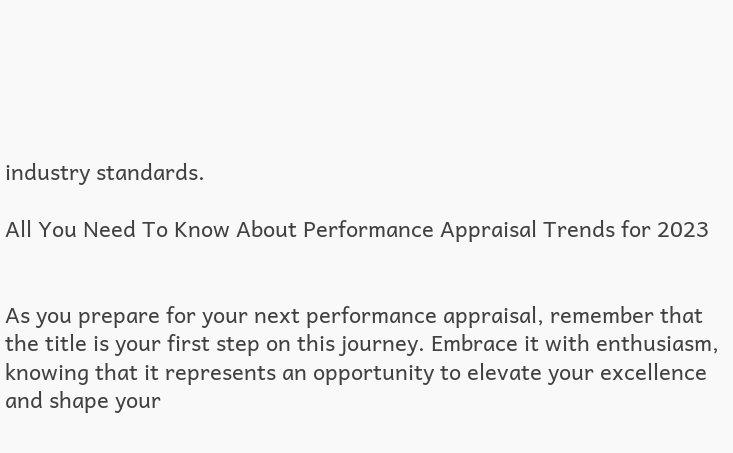industry standards.

All You Need To Know About Performance Appraisal Trends for 2023


As you prepare for your next performance appraisal, remember that the title is your first step on this journey. Embrace it with enthusiasm, knowing that it represents an opportunity to elevate your excellence and shape your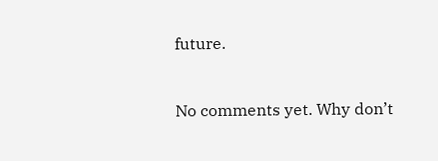future.


No comments yet. Why don’t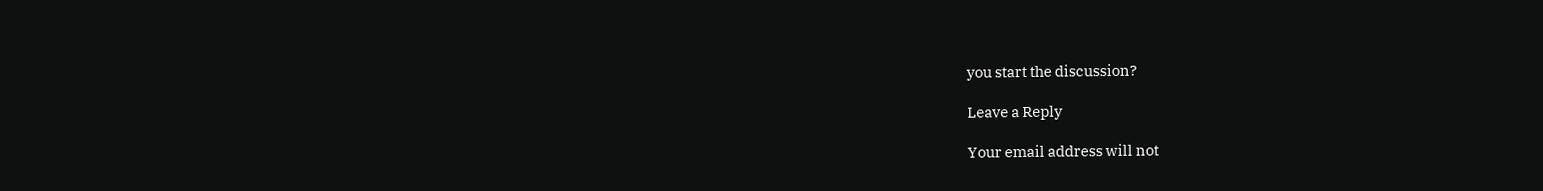you start the discussion?

Leave a Reply

Your email address will not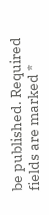be published. Required fields are marked *